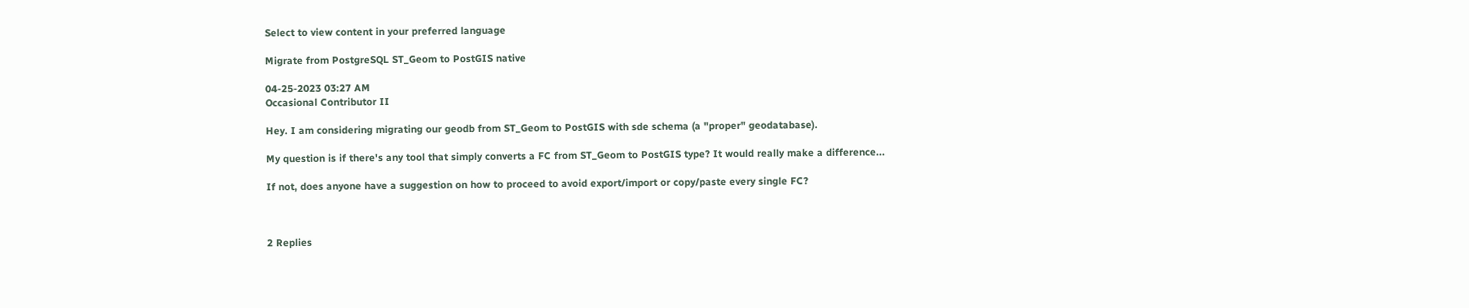Select to view content in your preferred language

Migrate from PostgreSQL ST_Geom to PostGIS native

04-25-2023 03:27 AM
Occasional Contributor II

Hey. I am considering migrating our geodb from ST_Geom to PostGIS with sde schema (a "proper" geodatabase).

My question is if there's any tool that simply converts a FC from ST_Geom to PostGIS type? It would really make a difference...

If not, does anyone have a suggestion on how to proceed to avoid export/import or copy/paste every single FC?



2 Replies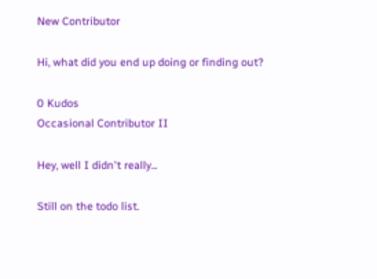New Contributor

Hi, what did you end up doing or finding out?

0 Kudos
Occasional Contributor II

Hey, well I didn't really...

Still on the todo list.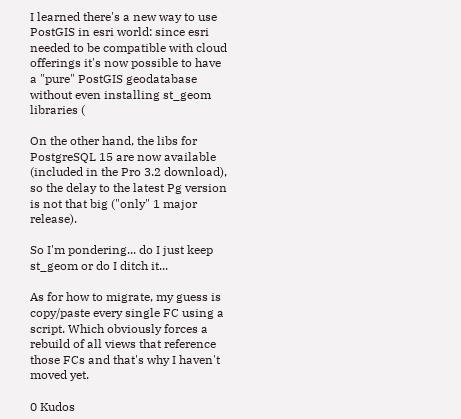I learned there's a new way to use PostGIS in esri world: since esri needed to be compatible with cloud offerings it's now possible to have a "pure" PostGIS geodatabase without even installing st_geom libraries (

On the other hand, the libs for PostgreSQL 15 are now available (included in the Pro 3.2 download), so the delay to the latest Pg version is not that big ("only" 1 major release).

So I'm pondering... do I just keep st_geom or do I ditch it...

As for how to migrate, my guess is copy/paste every single FC using a script. Which obviously forces a rebuild of all views that reference those FCs and that's why I haven't moved yet.

0 Kudos